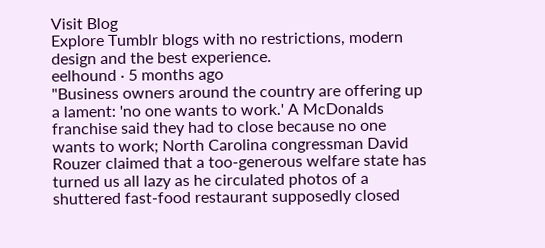Visit Blog
Explore Tumblr blogs with no restrictions, modern design and the best experience.
eelhound · 5 months ago
"Business owners around the country are offering up a lament: 'no one wants to work.' A McDonalds franchise said they had to close because no one wants to work; North Carolina congressman David Rouzer claimed that a too-generous welfare state has turned us all lazy as he circulated photos of a shuttered fast-food restaurant supposedly closed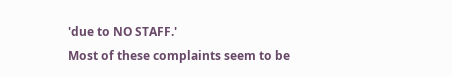'due to NO STAFF.'
Most of these complaints seem to be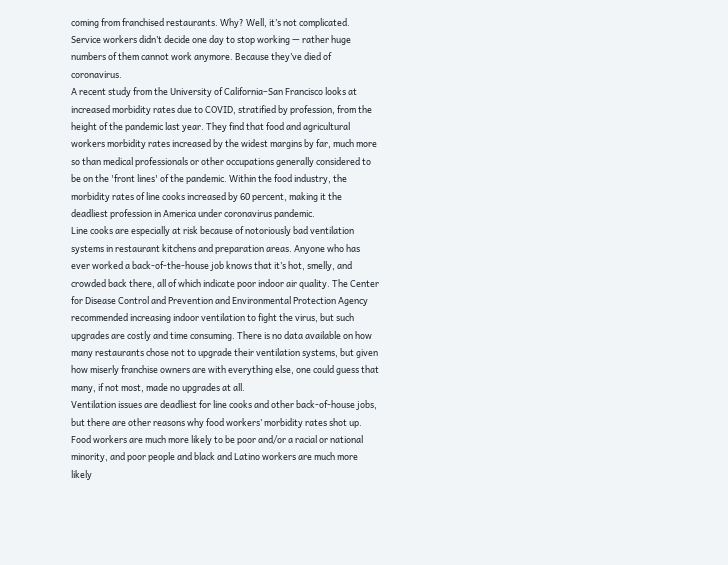coming from franchised restaurants. Why? Well, it’s not complicated. Service workers didn’t decide one day to stop working — rather huge numbers of them cannot work anymore. Because they’ve died of coronavirus.
A recent study from the University of California–San Francisco looks at increased morbidity rates due to COVID, stratified by profession, from the height of the pandemic last year. They find that food and agricultural workers morbidity rates increased by the widest margins by far, much more so than medical professionals or other occupations generally considered to be on the 'front lines' of the pandemic. Within the food industry, the morbidity rates of line cooks increased by 60 percent, making it the deadliest profession in America under coronavirus pandemic.
Line cooks are especially at risk because of notoriously bad ventilation systems in restaurant kitchens and preparation areas. Anyone who has ever worked a back-of-the-house job knows that it’s hot, smelly, and crowded back there, all of which indicate poor indoor air quality. The Center for Disease Control and Prevention and Environmental Protection Agency recommended increasing indoor ventilation to fight the virus, but such upgrades are costly and time consuming. There is no data available on how many restaurants chose not to upgrade their ventilation systems, but given how miserly franchise owners are with everything else, one could guess that many, if not most, made no upgrades at all.
Ventilation issues are deadliest for line cooks and other back-of-house jobs, but there are other reasons why food workers’ morbidity rates shot up. Food workers are much more likely to be poor and/or a racial or national minority, and poor people and black and Latino workers are much more likely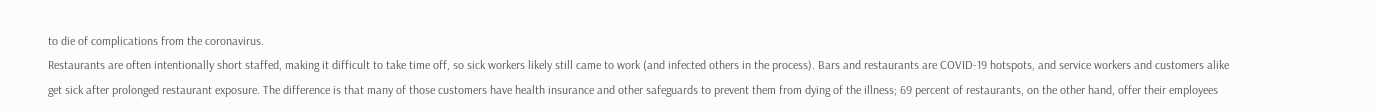to die of complications from the coronavirus.
Restaurants are often intentionally short staffed, making it difficult to take time off, so sick workers likely still came to work (and infected others in the process). Bars and restaurants are COVID-19 hotspots, and service workers and customers alike get sick after prolonged restaurant exposure. The difference is that many of those customers have health insurance and other safeguards to prevent them from dying of the illness; 69 percent of restaurants, on the other hand, offer their employees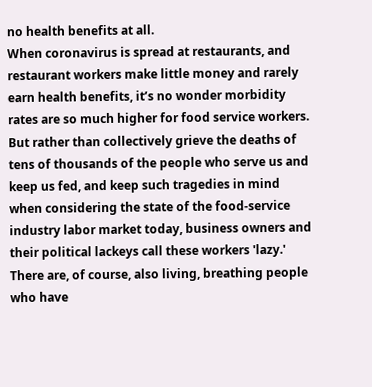no health benefits at all.
When coronavirus is spread at restaurants, and restaurant workers make little money and rarely earn health benefits, it’s no wonder morbidity rates are so much higher for food service workers. But rather than collectively grieve the deaths of tens of thousands of the people who serve us and keep us fed, and keep such tragedies in mind when considering the state of the food-service industry labor market today, business owners and their political lackeys call these workers 'lazy.'
There are, of course, also living, breathing people who have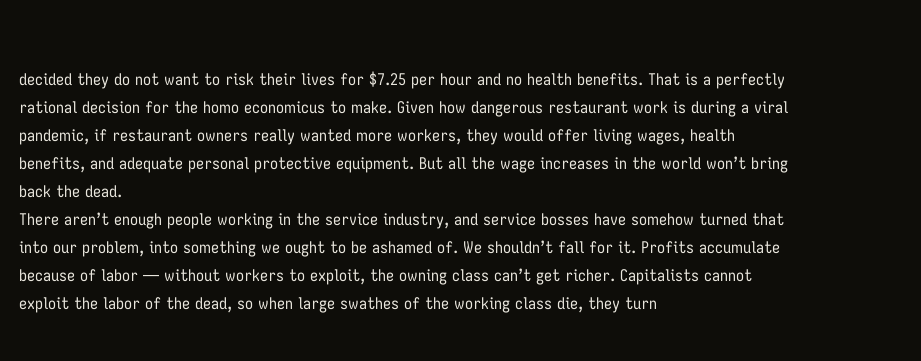decided they do not want to risk their lives for $7.25 per hour and no health benefits. That is a perfectly rational decision for the homo economicus to make. Given how dangerous restaurant work is during a viral pandemic, if restaurant owners really wanted more workers, they would offer living wages, health benefits, and adequate personal protective equipment. But all the wage increases in the world won’t bring back the dead.
There aren’t enough people working in the service industry, and service bosses have somehow turned that into our problem, into something we ought to be ashamed of. We shouldn’t fall for it. Profits accumulate because of labor — without workers to exploit, the owning class can’t get richer. Capitalists cannot exploit the labor of the dead, so when large swathes of the working class die, they turn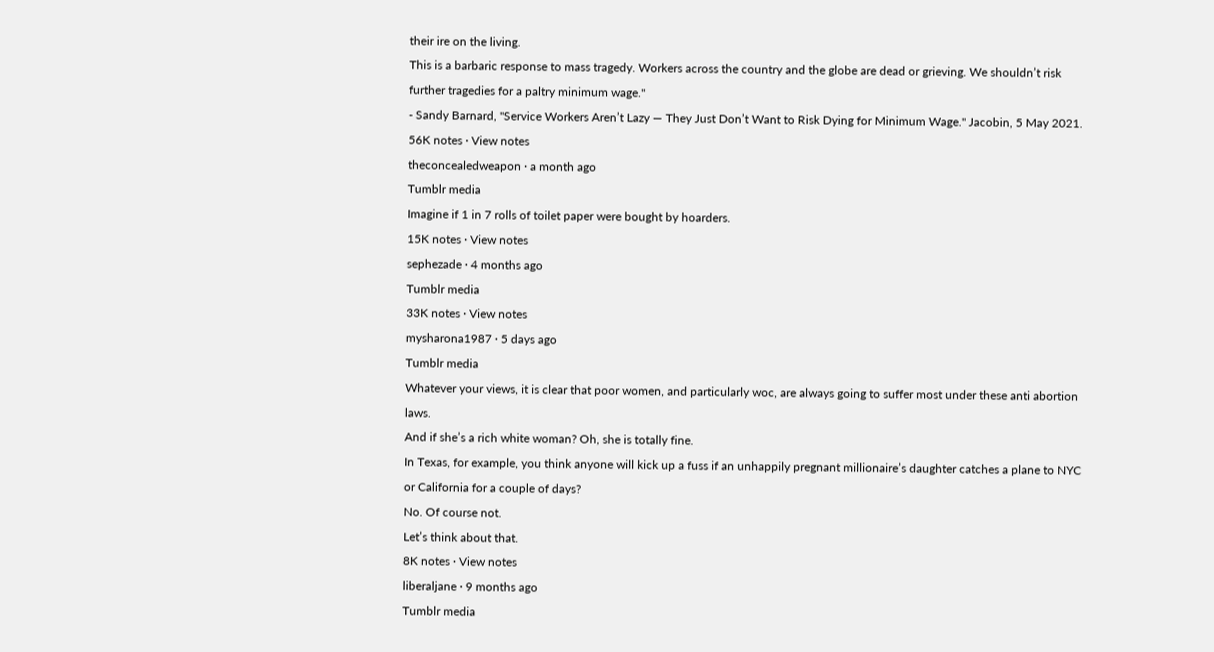their ire on the living.
This is a barbaric response to mass tragedy. Workers across the country and the globe are dead or grieving. We shouldn’t risk further tragedies for a paltry minimum wage."
- Sandy Barnard, "Service Workers Aren’t Lazy — They Just Don’t Want to Risk Dying for Minimum Wage." Jacobin, 5 May 2021.
56K notes · View notes
theconcealedweapon · a month ago
Tumblr media
Imagine if 1 in 7 rolls of toilet paper were bought by hoarders.
15K notes · View notes
sephezade · 4 months ago
Tumblr media
33K notes · View notes
mysharona1987 · 5 days ago
Tumblr media
Whatever your views, it is clear that poor women, and particularly woc, are always going to suffer most under these anti abortion laws.
And if she’s a rich white woman? Oh, she is totally fine.
In Texas, for example, you think anyone will kick up a fuss if an unhappily pregnant millionaire’s daughter catches a plane to NYC or California for a couple of days?
No. Of course not.
Let’s think about that.
8K notes · View notes
liberaljane · 9 months ago
Tumblr media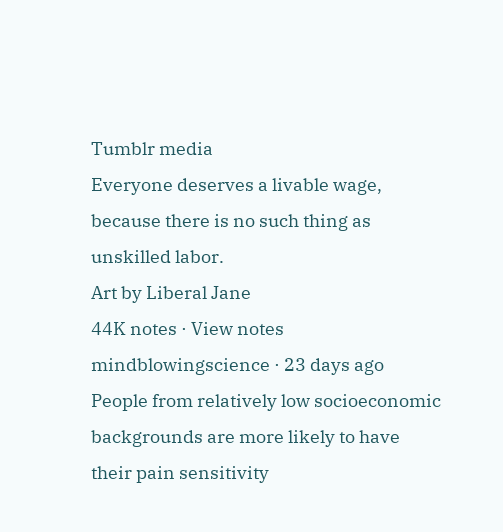Tumblr media
Everyone deserves a livable wage, because there is no such thing as unskilled labor.
Art by Liberal Jane
44K notes · View notes
mindblowingscience · 23 days ago
People from relatively low socioeconomic backgrounds are more likely to have their pain sensitivity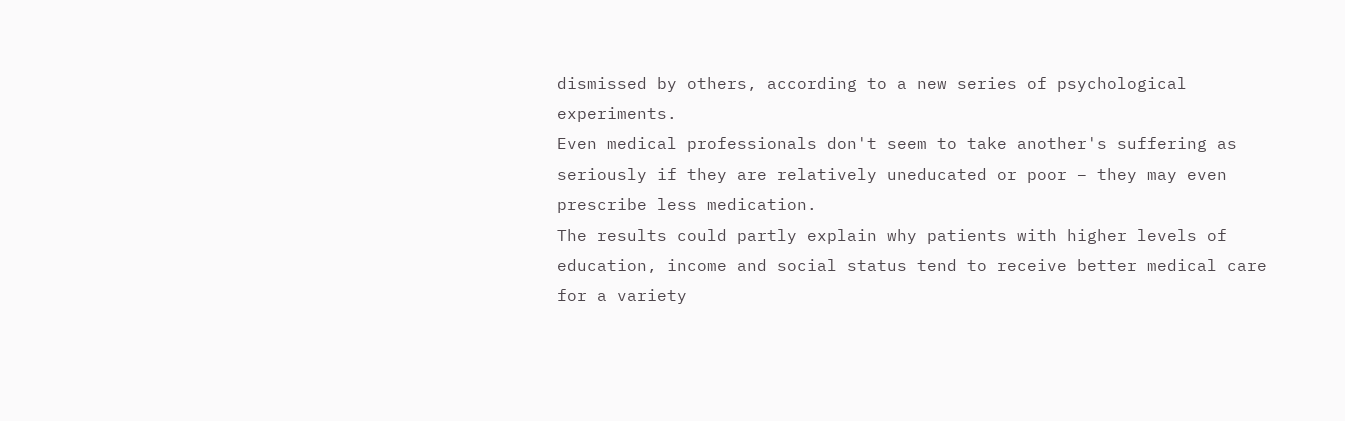dismissed by others, according to a new series of psychological experiments.
Even medical professionals don't seem to take another's suffering as seriously if they are relatively uneducated or poor – they may even prescribe less medication.
The results could partly explain why patients with higher levels of education, income and social status tend to receive better medical care for a variety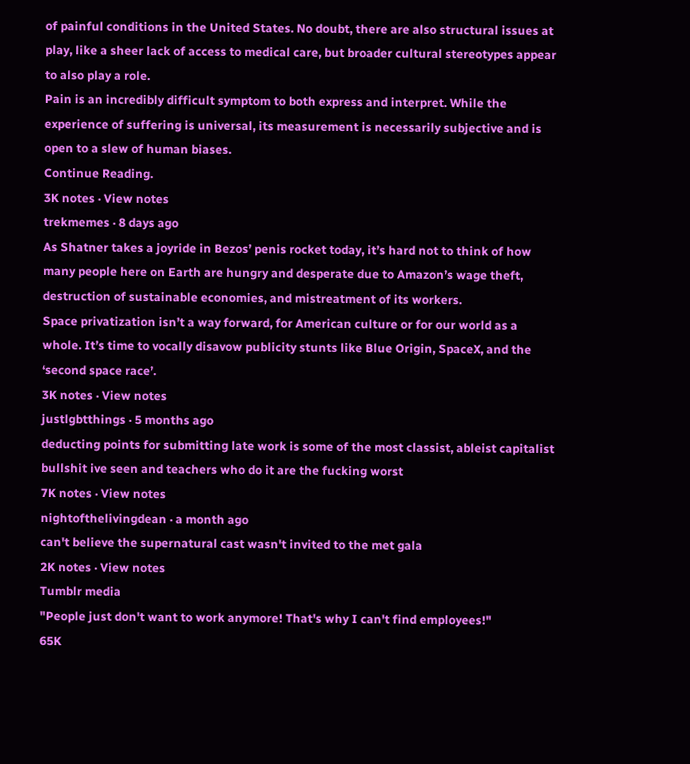of painful conditions in the United States. No doubt, there are also structural issues at play, like a sheer lack of access to medical care, but broader cultural stereotypes appear to also play a role.
Pain is an incredibly difficult symptom to both express and interpret. While the experience of suffering is universal, its measurement is necessarily subjective and is open to a slew of human biases.
Continue Reading.
3K notes · View notes
trekmemes · 8 days ago
As Shatner takes a joyride in Bezos’ penis rocket today, it’s hard not to think of how many people here on Earth are hungry and desperate due to Amazon’s wage theft, destruction of sustainable economies, and mistreatment of its workers.
Space privatization isn’t a way forward, for American culture or for our world as a whole. It’s time to vocally disavow publicity stunts like Blue Origin, SpaceX, and the ‘second space race’.
3K notes · View notes
justlgbtthings · 5 months ago
deducting points for submitting late work is some of the most classist, ableist capitalist bullshit ive seen and teachers who do it are the fucking worst
7K notes · View notes
nightofthelivingdean · a month ago
can't believe the supernatural cast wasn't invited to the met gala
2K notes · View notes
Tumblr media
"People just don't want to work anymore! That's why I can't find employees!"
65K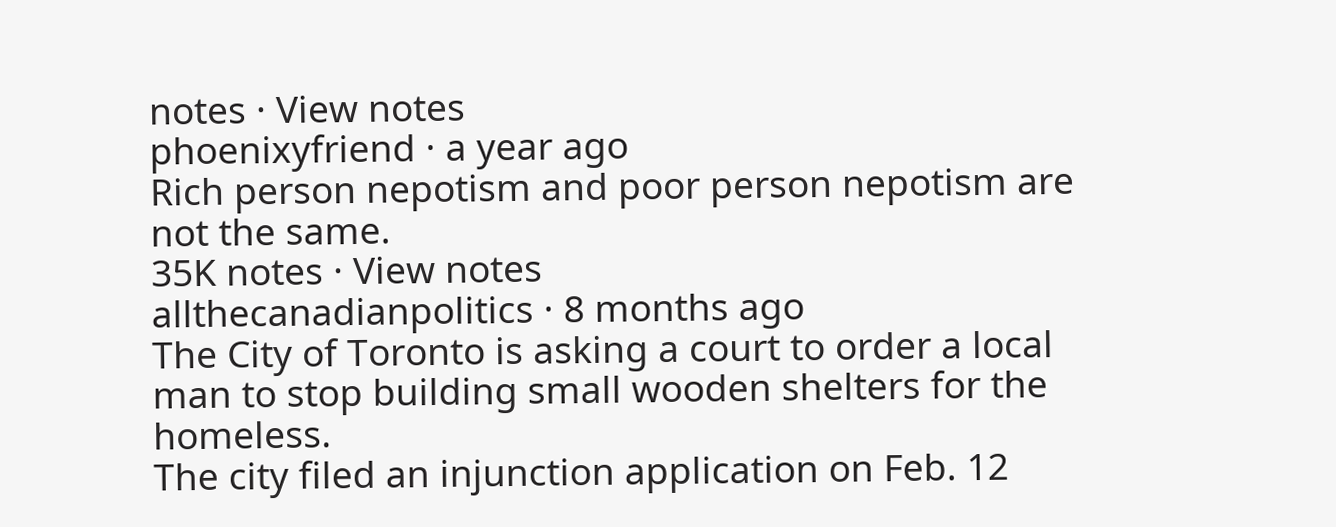notes · View notes
phoenixyfriend · a year ago
Rich person nepotism and poor person nepotism are not the same.
35K notes · View notes
allthecanadianpolitics · 8 months ago
The City of Toronto is asking a court to order a local man to stop building small wooden shelters for the homeless.
The city filed an injunction application on Feb. 12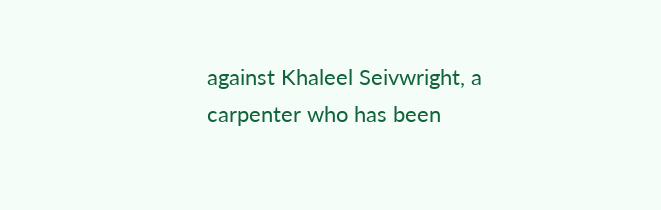against Khaleel Seivwright, a carpenter who has been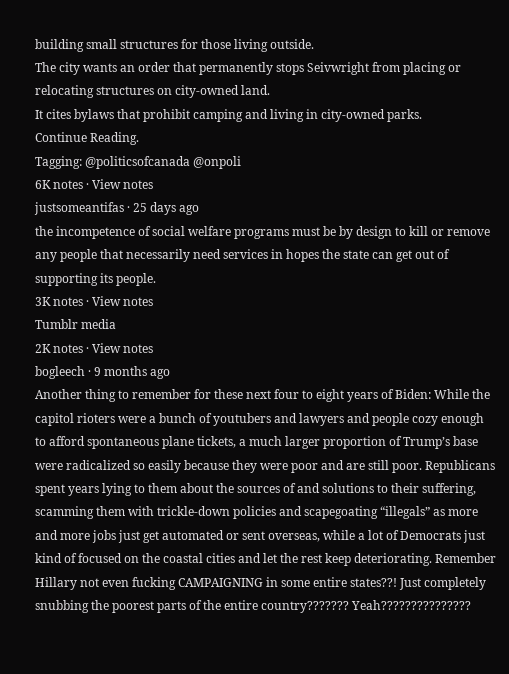building small structures for those living outside.
The city wants an order that permanently stops Seivwright from placing or relocating structures on city-owned land.
It cites bylaws that prohibit camping and living in city-owned parks.
Continue Reading.
Tagging: @politicsofcanada @onpoli
6K notes · View notes
justsomeantifas · 25 days ago
the incompetence of social welfare programs must be by design to kill or remove any people that necessarily need services in hopes the state can get out of supporting its people.
3K notes · View notes
Tumblr media
2K notes · View notes
bogleech · 9 months ago
Another thing to remember for these next four to eight years of Biden: While the capitol rioters were a bunch of youtubers and lawyers and people cozy enough to afford spontaneous plane tickets, a much larger proportion of Trump’s base were radicalized so easily because they were poor and are still poor. Republicans spent years lying to them about the sources of and solutions to their suffering, scamming them with trickle-down policies and scapegoating “illegals” as more and more jobs just get automated or sent overseas, while a lot of Democrats just kind of focused on the coastal cities and let the rest keep deteriorating. Remember Hillary not even fucking CAMPAIGNING in some entire states??! Just completely snubbing the poorest parts of the entire country??????? Yeah???????????????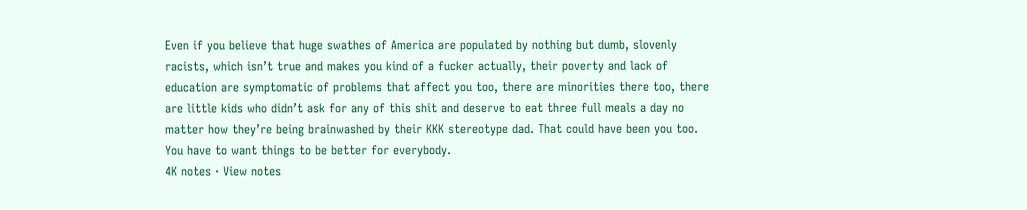Even if you believe that huge swathes of America are populated by nothing but dumb, slovenly racists, which isn’t true and makes you kind of a fucker actually, their poverty and lack of education are symptomatic of problems that affect you too, there are minorities there too, there are little kids who didn’t ask for any of this shit and deserve to eat three full meals a day no matter how they’re being brainwashed by their KKK stereotype dad. That could have been you too. You have to want things to be better for everybody.
4K notes · View notes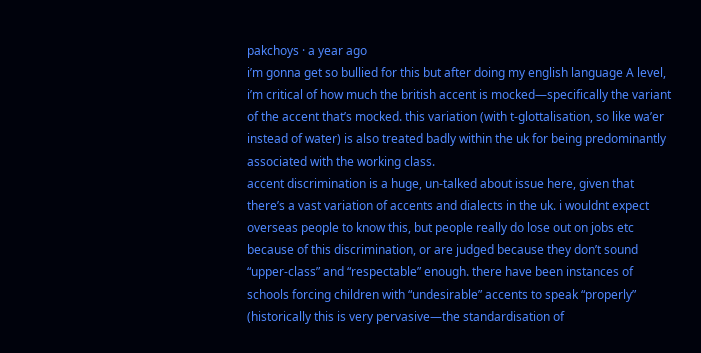pakchoys · a year ago
i’m gonna get so bullied for this but after doing my english language A level, i’m critical of how much the british accent is mocked—specifically the variant of the accent that’s mocked. this variation (with t-glottalisation, so like wa’er instead of water) is also treated badly within the uk for being predominantly associated with the working class.
accent discrimination is a huge, un-talked about issue here, given that there’s a vast variation of accents and dialects in the uk. i wouldnt expect overseas people to know this, but people really do lose out on jobs etc because of this discrimination, or are judged because they don’t sound “upper-class” and “respectable” enough. there have been instances of schools forcing children with “undesirable” accents to speak “properly” (historically this is very pervasive—the standardisation of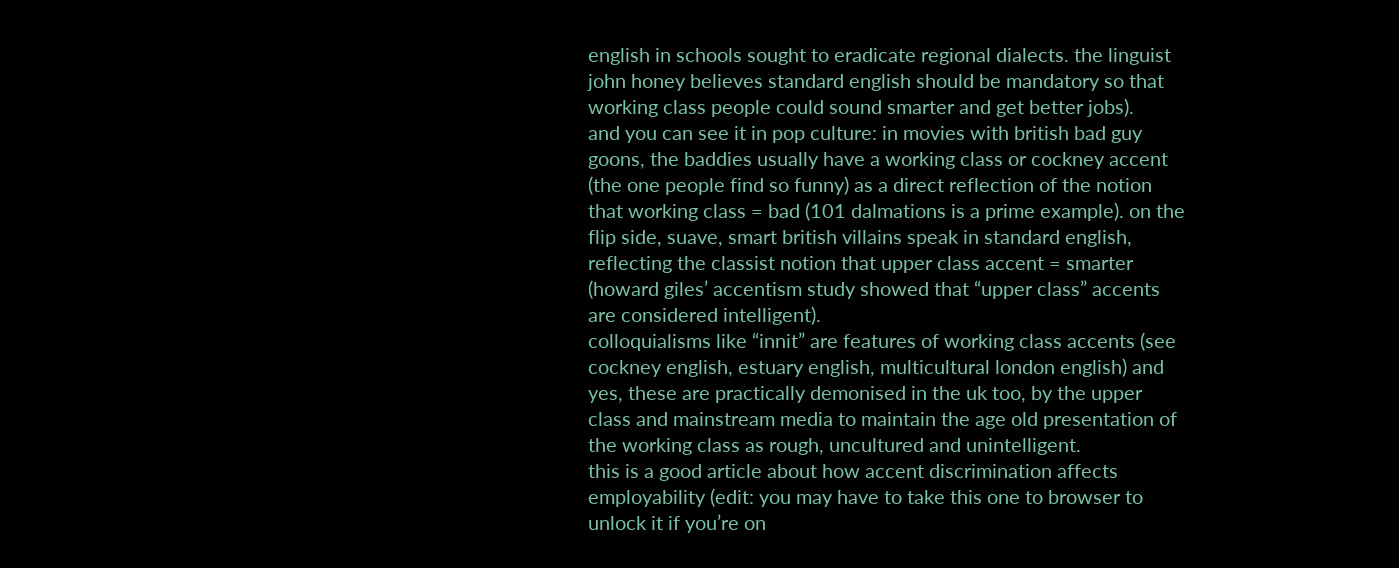english in schools sought to eradicate regional dialects. the linguist john honey believes standard english should be mandatory so that working class people could sound smarter and get better jobs).
and you can see it in pop culture: in movies with british bad guy goons, the baddies usually have a working class or cockney accent (the one people find so funny) as a direct reflection of the notion that working class = bad (101 dalmations is a prime example). on the flip side, suave, smart british villains speak in standard english, reflecting the classist notion that upper class accent = smarter (howard giles’ accentism study showed that “upper class” accents are considered intelligent).
colloquialisms like “innit” are features of working class accents (see cockney english, estuary english, multicultural london english) and yes, these are practically demonised in the uk too, by the upper class and mainstream media to maintain the age old presentation of the working class as rough, uncultured and unintelligent.
this is a good article about how accent discrimination affects employability (edit: you may have to take this one to browser to unlock it if you’re on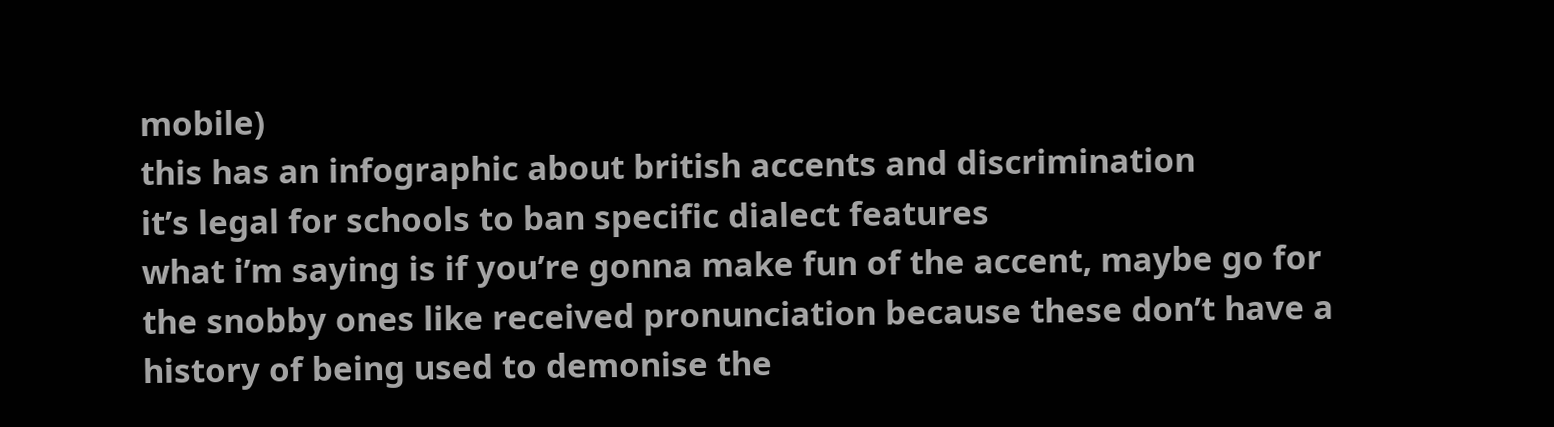mobile)
this has an infographic about british accents and discrimination
it’s legal for schools to ban specific dialect features
what i’m saying is if you’re gonna make fun of the accent, maybe go for the snobby ones like received pronunciation because these don’t have a history of being used to demonise the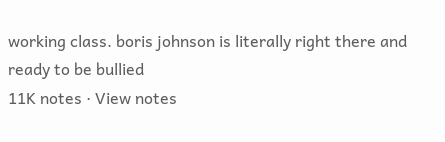working class. boris johnson is literally right there and ready to be bullied
11K notes · View notes